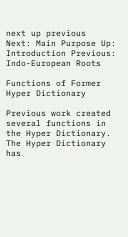next up previous
Next: Main Purpose Up: Introduction Previous: Indo-European Roots

Functions of Former Hyper Dictionary

Previous work created several functions in the Hyper Dictionary. The Hyper Dictionary has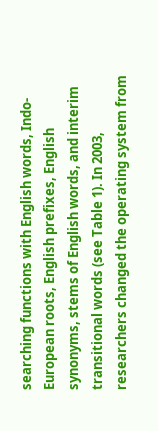searching functions with English words, Indo-European roots, English prefixes, English synonyms, stems of English words, and interim transitional words (see Table 1). In 2003, researchers changed the operating system from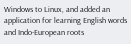Windows to Linux, and added an application for learning English words and Indo-European roots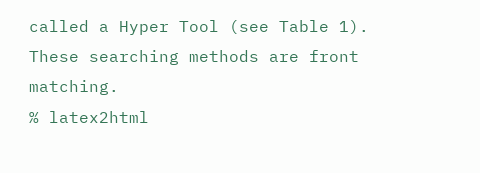called a Hyper Tool (see Table 1).
These searching methods are front matching.
% latex2html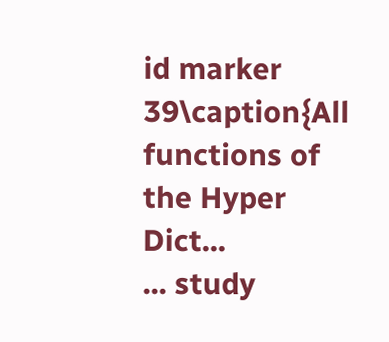id marker 39\caption{All functions of the Hyper Dict...
... study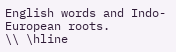English words and Indo-European roots.
\\ \hline